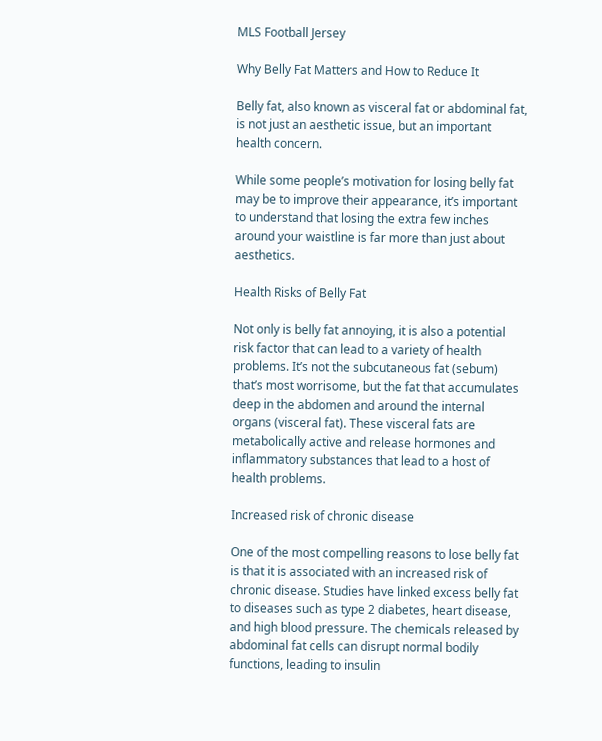MLS Football Jersey

Why Belly Fat Matters and How to Reduce It

Belly fat, also known as visceral fat or abdominal fat, is not just an aesthetic issue, but an important health concern.

While some people’s motivation for losing belly fat may be to improve their appearance, it’s important to understand that losing the extra few inches around your waistline is far more than just about aesthetics.

Health Risks of Belly Fat

Not only is belly fat annoying, it is also a potential risk factor that can lead to a variety of health problems. It’s not the subcutaneous fat (sebum) that’s most worrisome, but the fat that accumulates deep in the abdomen and around the internal organs (visceral fat). These visceral fats are metabolically active and release hormones and inflammatory substances that lead to a host of health problems.

Increased risk of chronic disease

One of the most compelling reasons to lose belly fat is that it is associated with an increased risk of chronic disease. Studies have linked excess belly fat to diseases such as type 2 diabetes, heart disease, and high blood pressure. The chemicals released by abdominal fat cells can disrupt normal bodily functions, leading to insulin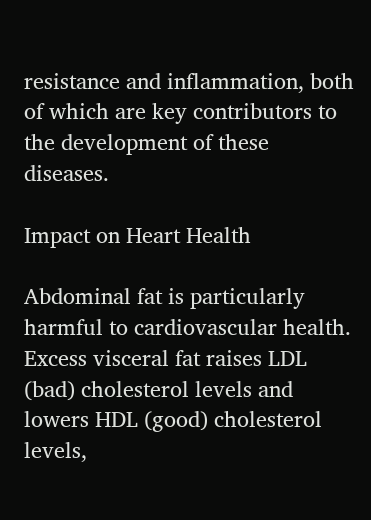resistance and inflammation, both of which are key contributors to the development of these diseases.

Impact on Heart Health

Abdominal fat is particularly harmful to cardiovascular health. Excess visceral fat raises LDL (bad) cholesterol levels and lowers HDL (good) cholesterol levels,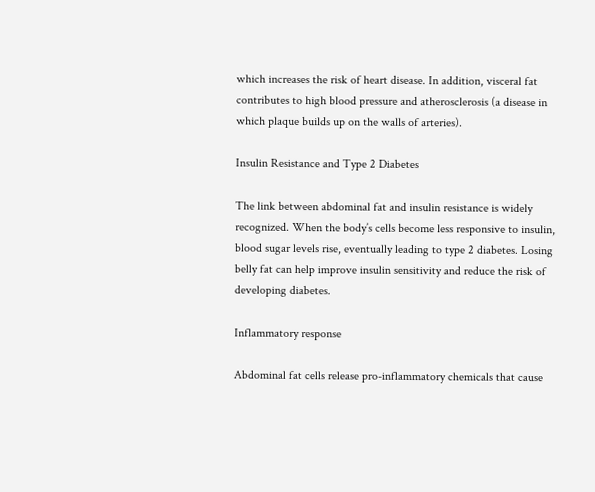which increases the risk of heart disease. In addition, visceral fat contributes to high blood pressure and atherosclerosis (a disease in which plaque builds up on the walls of arteries).

Insulin Resistance and Type 2 Diabetes

The link between abdominal fat and insulin resistance is widely recognized. When the body’s cells become less responsive to insulin, blood sugar levels rise, eventually leading to type 2 diabetes. Losing belly fat can help improve insulin sensitivity and reduce the risk of developing diabetes.

Inflammatory response

Abdominal fat cells release pro-inflammatory chemicals that cause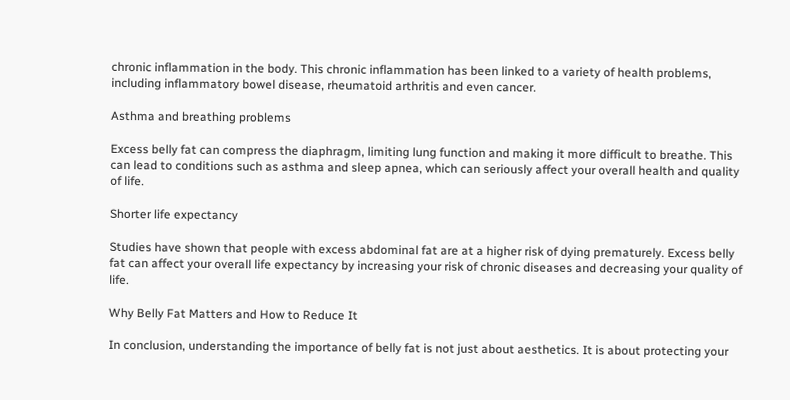chronic inflammation in the body. This chronic inflammation has been linked to a variety of health problems, including inflammatory bowel disease, rheumatoid arthritis and even cancer.

Asthma and breathing problems

Excess belly fat can compress the diaphragm, limiting lung function and making it more difficult to breathe. This can lead to conditions such as asthma and sleep apnea, which can seriously affect your overall health and quality of life.

Shorter life expectancy

Studies have shown that people with excess abdominal fat are at a higher risk of dying prematurely. Excess belly fat can affect your overall life expectancy by increasing your risk of chronic diseases and decreasing your quality of life.

Why Belly Fat Matters and How to Reduce It

In conclusion, understanding the importance of belly fat is not just about aesthetics. It is about protecting your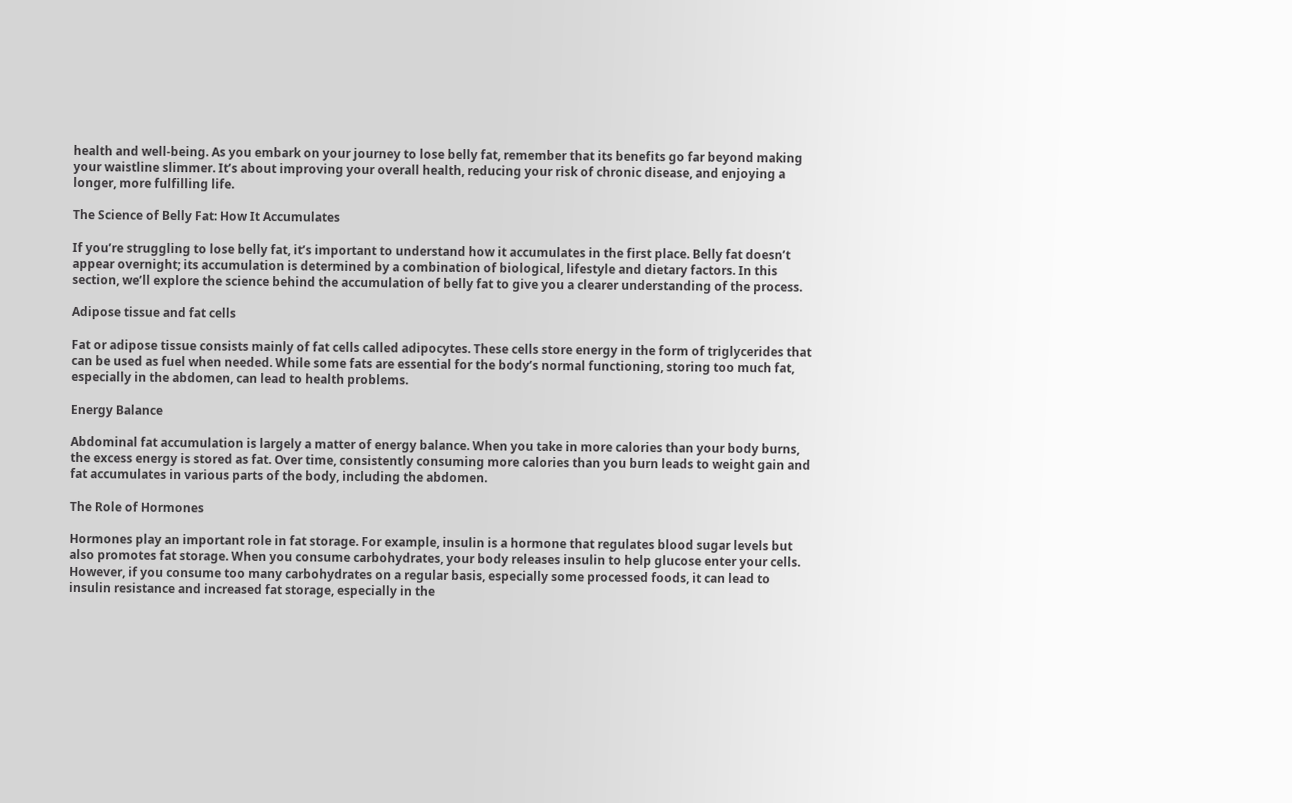health and well-being. As you embark on your journey to lose belly fat, remember that its benefits go far beyond making your waistline slimmer. It’s about improving your overall health, reducing your risk of chronic disease, and enjoying a longer, more fulfilling life.

The Science of Belly Fat: How It Accumulates

If you’re struggling to lose belly fat, it’s important to understand how it accumulates in the first place. Belly fat doesn’t appear overnight; its accumulation is determined by a combination of biological, lifestyle and dietary factors. In this section, we’ll explore the science behind the accumulation of belly fat to give you a clearer understanding of the process.

Adipose tissue and fat cells

Fat or adipose tissue consists mainly of fat cells called adipocytes. These cells store energy in the form of triglycerides that can be used as fuel when needed. While some fats are essential for the body’s normal functioning, storing too much fat, especially in the abdomen, can lead to health problems.

Energy Balance

Abdominal fat accumulation is largely a matter of energy balance. When you take in more calories than your body burns, the excess energy is stored as fat. Over time, consistently consuming more calories than you burn leads to weight gain and fat accumulates in various parts of the body, including the abdomen.

The Role of Hormones

Hormones play an important role in fat storage. For example, insulin is a hormone that regulates blood sugar levels but also promotes fat storage. When you consume carbohydrates, your body releases insulin to help glucose enter your cells. However, if you consume too many carbohydrates on a regular basis, especially some processed foods, it can lead to insulin resistance and increased fat storage, especially in the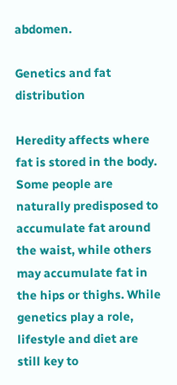abdomen.

Genetics and fat distribution

Heredity affects where fat is stored in the body. Some people are naturally predisposed to accumulate fat around the waist, while others may accumulate fat in the hips or thighs. While genetics play a role, lifestyle and diet are still key to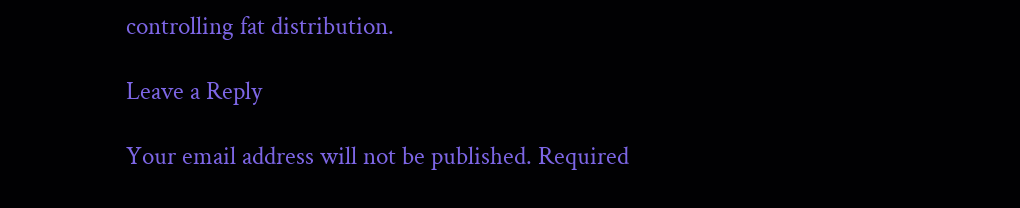controlling fat distribution.

Leave a Reply

Your email address will not be published. Required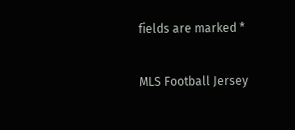fields are marked *

MLS Football Jersey